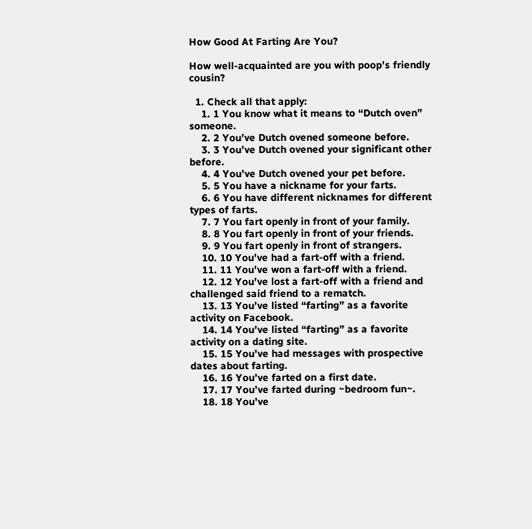How Good At Farting Are You?

How well-acquainted are you with poop’s friendly cousin?

  1. Check all that apply:
    1. 1 You know what it means to “Dutch oven” someone.
    2. 2 You’ve Dutch ovened someone before.
    3. 3 You’ve Dutch ovened your significant other before.
    4. 4 You’ve Dutch ovened your pet before.
    5. 5 You have a nickname for your farts.
    6. 6 You have different nicknames for different types of farts.
    7. 7 You fart openly in front of your family.
    8. 8 You fart openly in front of your friends.
    9. 9 You fart openly in front of strangers.
    10. 10 You’ve had a fart-off with a friend.
    11. 11 You’ve won a fart-off with a friend.
    12. 12 You’ve lost a fart-off with a friend and challenged said friend to a rematch.
    13. 13 You’ve listed “farting” as a favorite activity on Facebook.
    14. 14 You’ve listed “farting” as a favorite activity on a dating site.
    15. 15 You’ve had messages with prospective dates about farting.
    16. 16 You’ve farted on a first date.
    17. 17 You’ve farted during ~bedroom fun~.
    18. 18 You’ve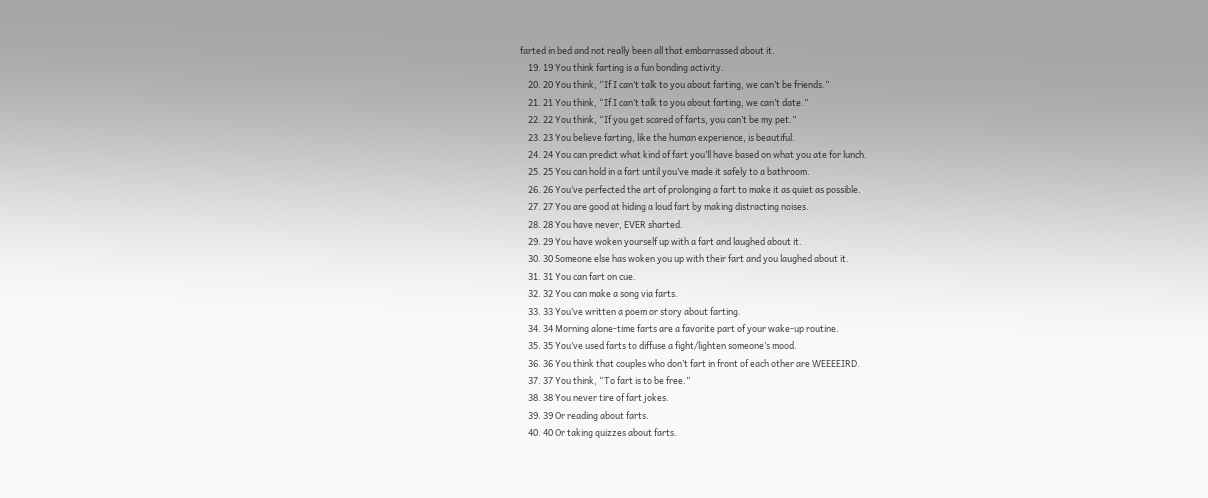farted in bed and not really been all that embarrassed about it.
    19. 19 You think farting is a fun bonding activity.
    20. 20 You think, “If I can’t talk to you about farting, we can’t be friends.”
    21. 21 You think, “If I can’t talk to you about farting, we can’t date.”
    22. 22 You think, “If you get scared of farts, you can’t be my pet.”
    23. 23 You believe farting, like the human experience, is beautiful.
    24. 24 You can predict what kind of fart you’ll have based on what you ate for lunch.
    25. 25 You can hold in a fart until you’ve made it safely to a bathroom.
    26. 26 You’ve perfected the art of prolonging a fart to make it as quiet as possible.
    27. 27 You are good at hiding a loud fart by making distracting noises.
    28. 28 You have never, EVER sharted.
    29. 29 You have woken yourself up with a fart and laughed about it.
    30. 30 Someone else has woken you up with their fart and you laughed about it.
    31. 31 You can fart on cue.
    32. 32 You can make a song via farts.
    33. 33 You’ve written a poem or story about farting.
    34. 34 Morning alone-time farts are a favorite part of your wake-up routine.
    35. 35 You’ve used farts to diffuse a fight/lighten someone’s mood.
    36. 36 You think that couples who don’t fart in front of each other are WEEEEIRD.
    37. 37 You think, “To fart is to be free.”
    38. 38 You never tire of fart jokes.
    39. 39 Or reading about farts.
    40. 40 Or taking quizzes about farts.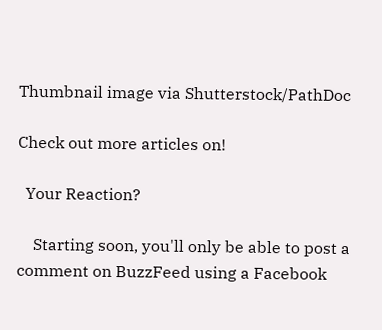Thumbnail image via Shutterstock/PathDoc

Check out more articles on!

  Your Reaction?

    Starting soon, you'll only be able to post a comment on BuzzFeed using a Facebook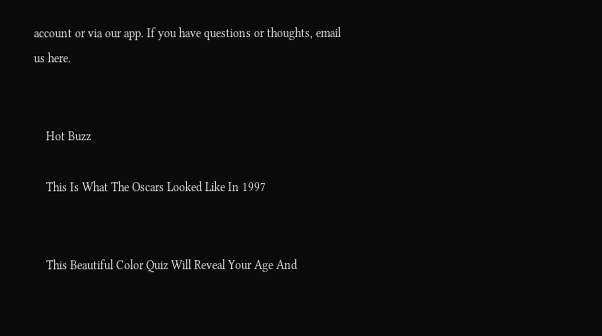account or via our app. If you have questions or thoughts, email us here.


    Hot Buzz

    This Is What The Oscars Looked Like In 1997


    This Beautiful Color Quiz Will Reveal Your Age And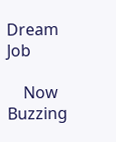Dream Job

    Now Buzzing